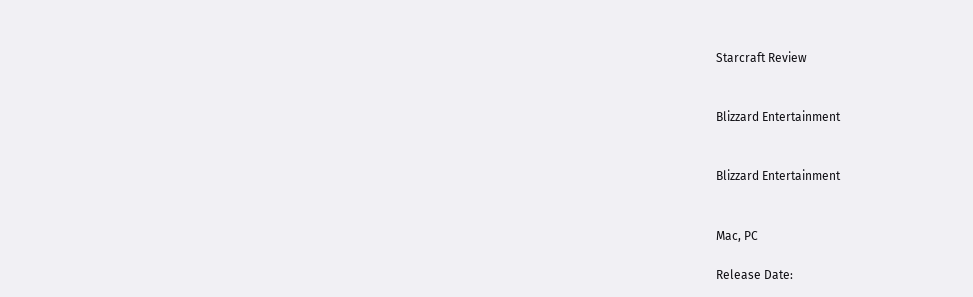Starcraft Review


Blizzard Entertainment


Blizzard Entertainment


Mac, PC

Release Date: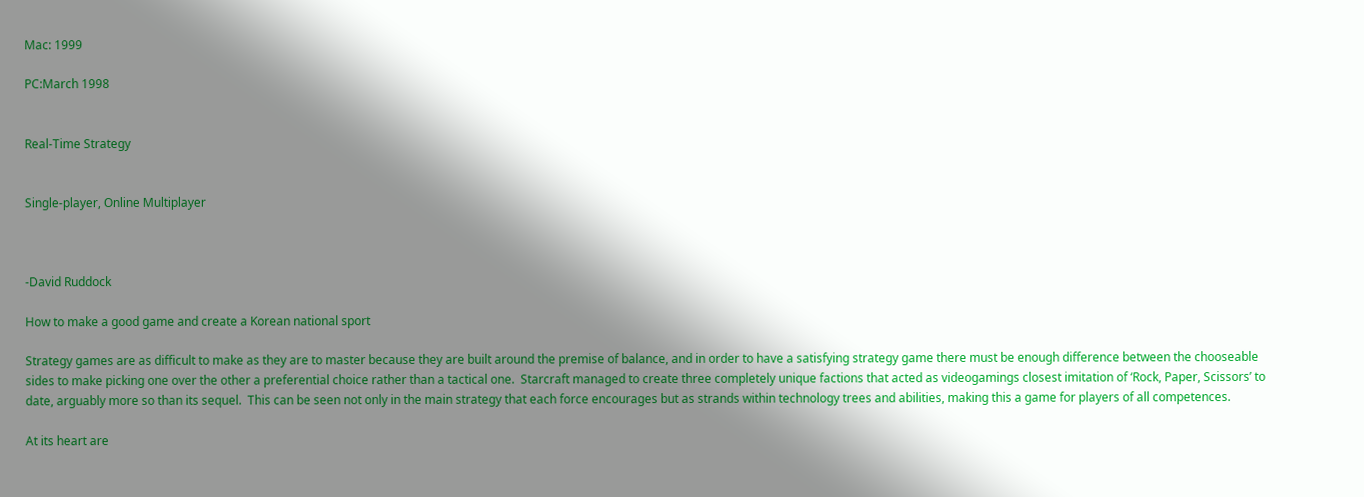Mac: 1999

PC:March 1998


Real-Time Strategy


Single-player, Online Multiplayer



-David Ruddock

How to make a good game and create a Korean national sport

Strategy games are as difficult to make as they are to master because they are built around the premise of balance, and in order to have a satisfying strategy game there must be enough difference between the chooseable sides to make picking one over the other a preferential choice rather than a tactical one.  Starcraft managed to create three completely unique factions that acted as videogamings closest imitation of ‘Rock, Paper, Scissors’ to date, arguably more so than its sequel.  This can be seen not only in the main strategy that each force encourages but as strands within technology trees and abilities, making this a game for players of all competences.

At its heart are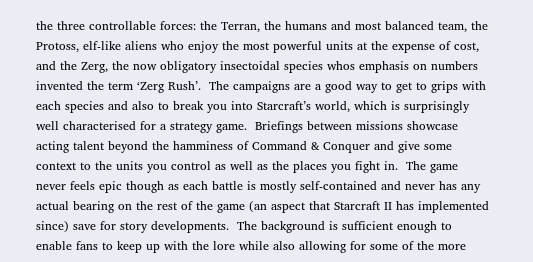the three controllable forces: the Terran, the humans and most balanced team, the Protoss, elf-like aliens who enjoy the most powerful units at the expense of cost, and the Zerg, the now obligatory insectoidal species whos emphasis on numbers invented the term ‘Zerg Rush’.  The campaigns are a good way to get to grips with each species and also to break you into Starcraft’s world, which is surprisingly well characterised for a strategy game.  Briefings between missions showcase acting talent beyond the hamminess of Command & Conquer and give some context to the units you control as well as the places you fight in.  The game never feels epic though as each battle is mostly self-contained and never has any actual bearing on the rest of the game (an aspect that Starcraft II has implemented since) save for story developments.  The background is sufficient enough to enable fans to keep up with the lore while also allowing for some of the more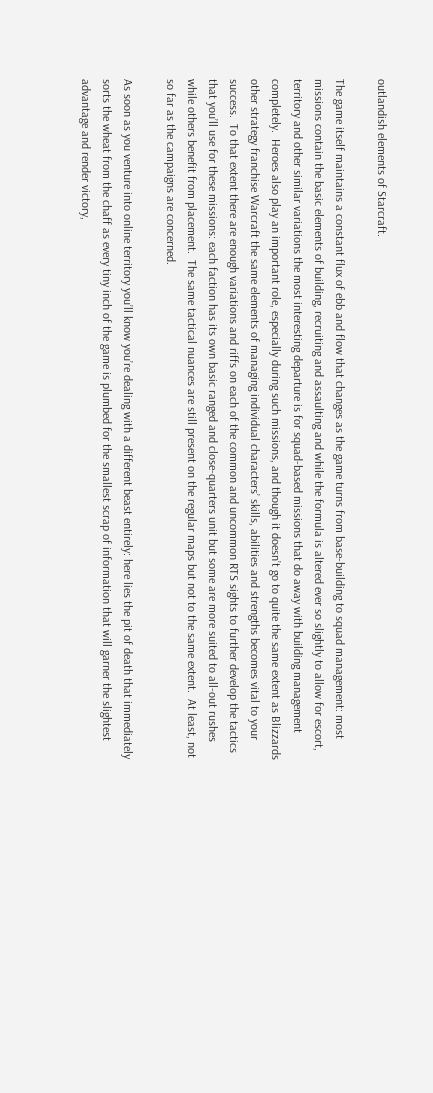outlandish elements of Starcraft.

The game itself maintains a constant flux of ebb and flow that changes as the game turns from base-building to squad management: most missions contain the basic elements of building, recruiting and assaulting and while the formula is altered ever so slightly to allow for escort, territory and other similar variations the most interesting departure is for squad-based missions that do away with building management completely.  Heroes also play an important role, especially during such missions, and though it doesn’t go to quite the same extent as Blizzards other strategy franchise Warcraft the same elements of managing individual characters’ skills, abilities and strengths becomes vital to your success.  To that extent there are enough variations and riffs on each of the common and uncommon RTS sights to further develop the tactics that you’ll use for these missions: each faction has its own basic ranged and close-quarters unit but some are more suited to all-out rushes while others benefit from placement.  The same tactical nuances are still present on the regular maps but not to the same extent.  At least, not so far as the campaigns are concerned.

As soon as you venture into online territory you’ll know you’re dealing with a different beast entirely: here lies the pit of death that immediately sorts the wheat from the chaff as every tiny inch of the game is plumbed for the smallest scrap of information that will garner the slightest advantage and render victory,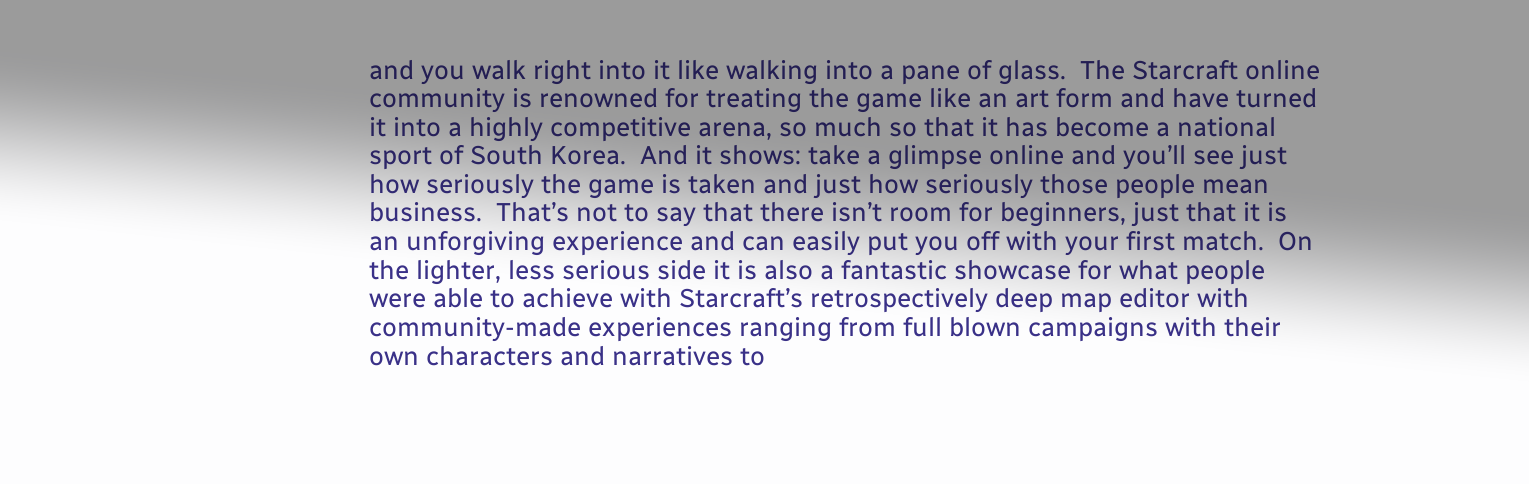and you walk right into it like walking into a pane of glass.  The Starcraft online community is renowned for treating the game like an art form and have turned it into a highly competitive arena, so much so that it has become a national sport of South Korea.  And it shows: take a glimpse online and you’ll see just how seriously the game is taken and just how seriously those people mean business.  That’s not to say that there isn’t room for beginners, just that it is an unforgiving experience and can easily put you off with your first match.  On the lighter, less serious side it is also a fantastic showcase for what people were able to achieve with Starcraft’s retrospectively deep map editor with community-made experiences ranging from full blown campaigns with their own characters and narratives to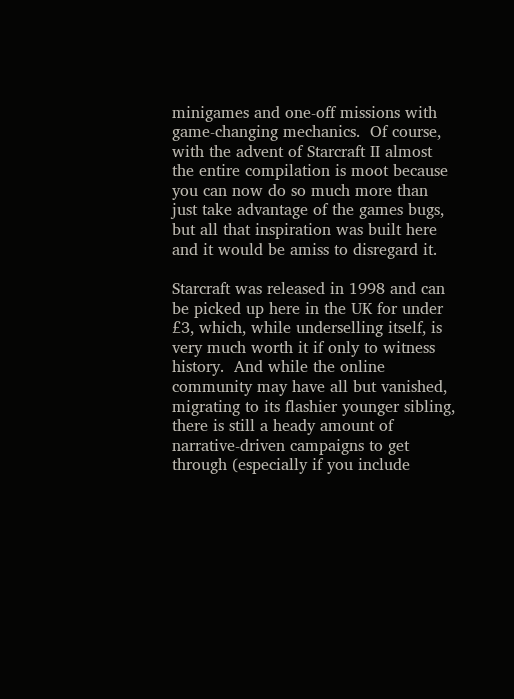minigames and one-off missions with game-changing mechanics.  Of course, with the advent of Starcraft II almost the entire compilation is moot because you can now do so much more than just take advantage of the games bugs, but all that inspiration was built here and it would be amiss to disregard it.

Starcraft was released in 1998 and can be picked up here in the UK for under £3, which, while underselling itself, is very much worth it if only to witness history.  And while the online community may have all but vanished, migrating to its flashier younger sibling, there is still a heady amount of narrative-driven campaigns to get through (especially if you include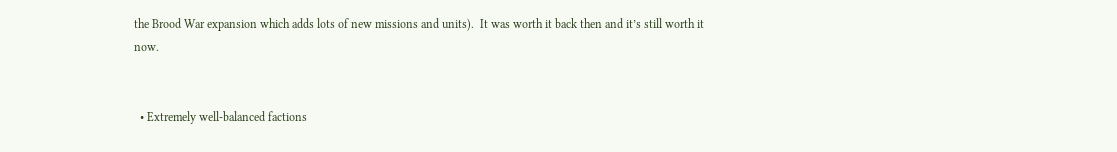the Brood War expansion which adds lots of new missions and units).  It was worth it back then and it’s still worth it now.


  • Extremely well-balanced factions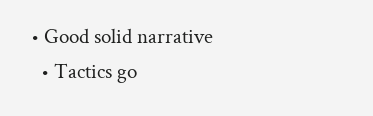• Good solid narrative
  • Tactics go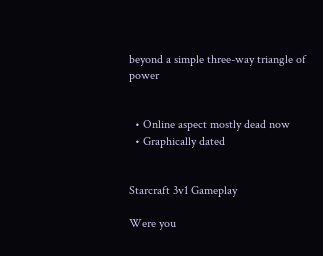beyond a simple three-way triangle of power


  • Online aspect mostly dead now
  • Graphically dated


Starcraft 3v1 Gameplay

Were you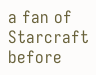a fan of Starcraft before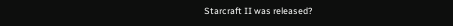Starcraft II was released?